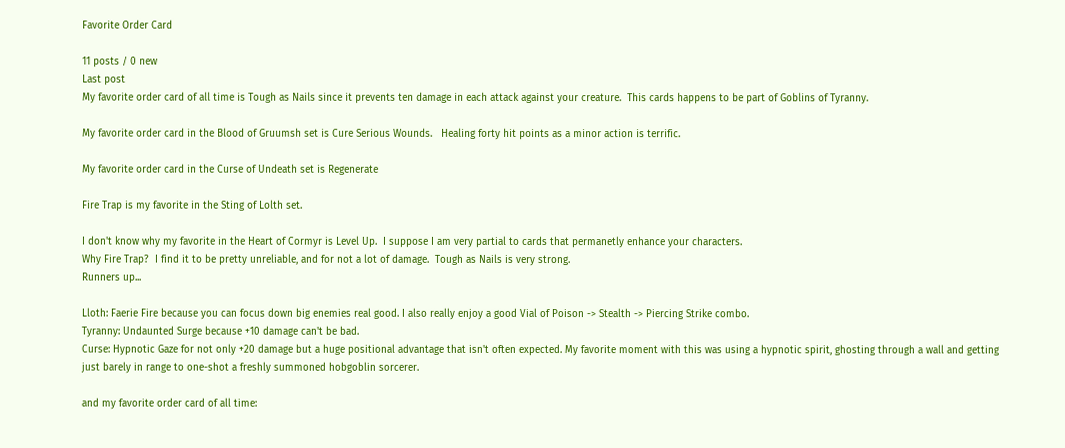Favorite Order Card

11 posts / 0 new
Last post
My favorite order card of all time is Tough as Nails since it prevents ten damage in each attack against your creature.  This cards happens to be part of Goblins of Tyranny.

My favorite order card in the Blood of Gruumsh set is Cure Serious Wounds.   Healing forty hit points as a minor action is terrific.

My favorite order card in the Curse of Undeath set is Regenerate

Fire Trap is my favorite in the Sting of Lolth set.

I don't know why my favorite in the Heart of Cormyr is Level Up.  I suppose I am very partial to cards that permanetly enhance your characters.
Why Fire Trap?  I find it to be pretty unreliable, and for not a lot of damage.  Tough as Nails is very strong.
Runners up...

Lloth: Faerie Fire because you can focus down big enemies real good. I also really enjoy a good Vial of Poison -> Stealth -> Piercing Strike combo.
Tyranny: Undaunted Surge because +10 damage can't be bad.
Curse: Hypnotic Gaze for not only +20 damage but a huge positional advantage that isn't often expected. My favorite moment with this was using a hypnotic spirit, ghosting through a wall and getting just barely in range to one-shot a freshly summoned hobgoblin sorcerer.

and my favorite order card of all time: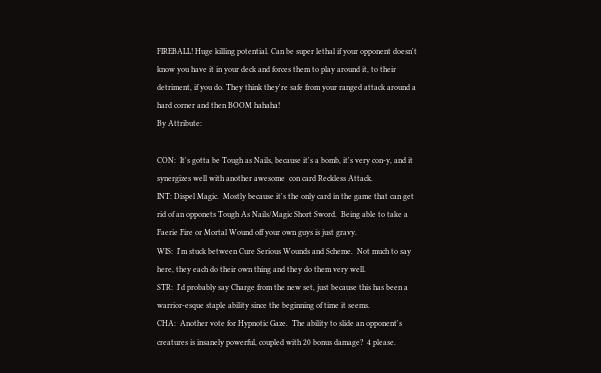FIREBALL! Huge killing potential. Can be super lethal if your opponent doesn't know you have it in your deck and forces them to play around it, to their detriment, if you do. They think they're safe from your ranged attack around a hard corner and then BOOM hahaha!
By Attribute:

CON:  It's gotta be Tough as Nails, because it's a bomb, it's very con-y, and it synergizes well with another awesome  con card Reckless Attack.
INT: Dispel Magic.  Mostly because it's the only card in the game that can get rid of an opponets Tough As Nails/Magic Short Sword.  Being able to take a Faerie Fire or Mortal Wound off your own guys is just gravy.
WIS:  I'm stuck between Cure Serious Wounds and Scheme.  Not much to say here, they each do their own thing and they do them very well.
STR:  I'd probably say Charge from the new set, just because this has been a warrior-esque staple ability since the beginning of time it seems.
CHA:  Another vote for Hypnotic Gaze.  The ability to slide an opponent's creatures is insanely powerful, coupled with 20 bonus damage?  4 please.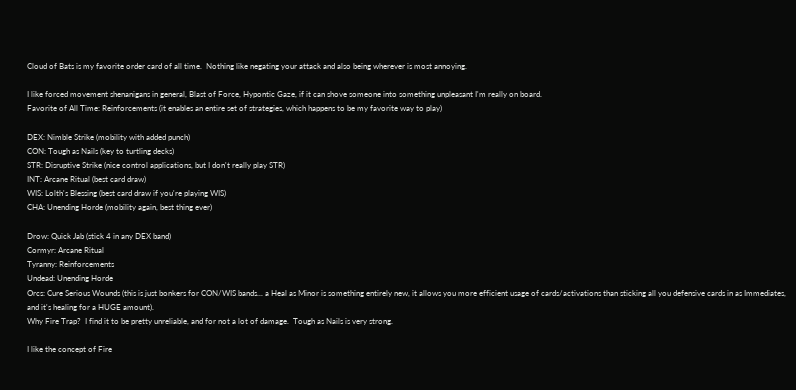Cloud of Bats is my favorite order card of all time.  Nothing like negating your attack and also being wherever is most annoying.

I like forced movement shenanigans in general, Blast of Force, Hypontic Gaze, if it can shove someone into something unpleasant I'm really on board.
Favorite of All Time: Reinforcements (it enables an entire set of strategies, which happens to be my favorite way to play)

DEX: Nimble Strike (mobility with added punch)
CON: Tough as Nails (key to turtling decks)
STR: Disruptive Strike (nice control applications, but I don't really play STR)
INT: Arcane Ritual (best card draw)
WIS: Lolth's Blessing (best card draw if you're playing WIS)
CHA: Unending Horde (mobility again, best thing ever)

Drow: Quick Jab (stick 4 in any DEX band)
Cormyr: Arcane Ritual
Tyranny: Reinforcements
Undead: Unending Horde
Orcs: Cure Serious Wounds (this is just bonkers for CON/WIS bands... a Heal as Minor is something entirely new, it allows you more efficient usage of cards/activations than sticking all you defensive cards in as Immediates, and it's healing for a HUGE amount).
Why Fire Trap?  I find it to be pretty unreliable, and for not a lot of damage.  Tough as Nails is very strong.

I like the concept of Fire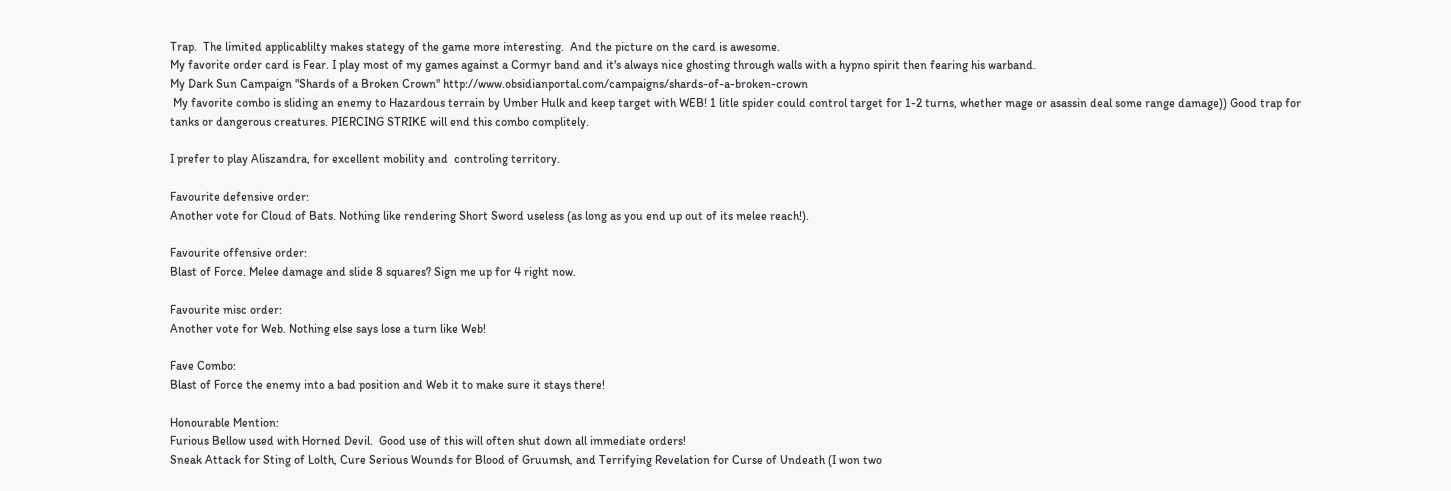Trap.  The limited applicablilty makes stategy of the game more interesting.  And the picture on the card is awesome.
My favorite order card is Fear. I play most of my games against a Cormyr band and it's always nice ghosting through walls with a hypno spirit then fearing his warband.
My Dark Sun Campaign "Shards of a Broken Crown" http://www.obsidianportal.com/campaigns/shards-of-a-broken-crown
 My favorite combo is sliding an enemy to Hazardous terrain by Umber Hulk and keep target with WEB! 1 litle spider could control target for 1-2 turns, whether mage or asassin deal some range damage)) Good trap for tanks or dangerous creatures. PIERCING STRIKE will end this combo complitely.

I prefer to play Aliszandra, for excellent mobility and  controling territory.

Favourite defensive order:
Another vote for Cloud of Bats. Nothing like rendering Short Sword useless (as long as you end up out of its melee reach!).

Favourite offensive order:
Blast of Force. Melee damage and slide 8 squares? Sign me up for 4 right now.

Favourite misc order:
Another vote for Web. Nothing else says lose a turn like Web!

Fave Combo:
Blast of Force the enemy into a bad position and Web it to make sure it stays there!

Honourable Mention:
Furious Bellow used with Horned Devil.  Good use of this will often shut down all immediate orders!
Sneak Attack for Sting of Lolth, Cure Serious Wounds for Blood of Gruumsh, and Terrifying Revelation for Curse of Undeath (I won two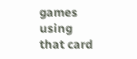games using that card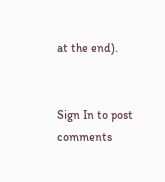at the end).


Sign In to post comments